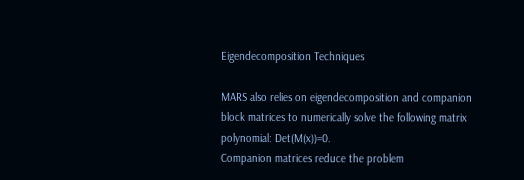Eigendecomposition Techniques

MARS also relies on eigendecomposition and companion block matrices to numerically solve the following matrix polynomial: Det(M(x))=0.
Companion matrices reduce the problem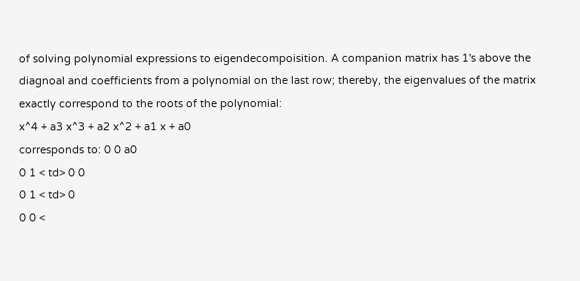of solving polynomial expressions to eigendecompoisition. A companion matrix has 1's above the diagnoal and coefficients from a polynomial on the last row; thereby, the eigenvalues of the matrix exactly correspond to the roots of the polynomial:
x^4 + a3 x^3 + a2 x^2 + a1 x + a0
corresponds to: 0 0 a0
0 1 < td> 0 0
0 1 < td> 0
0 0 <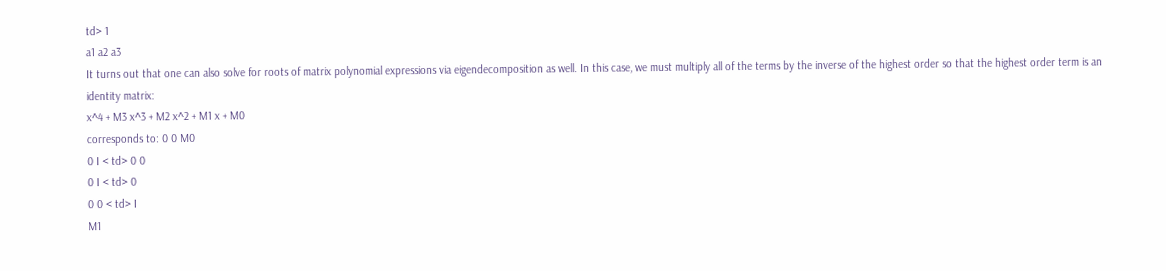td> 1
a1 a2 a3
It turns out that one can also solve for roots of matrix polynomial expressions via eigendecomposition as well. In this case, we must multiply all of the terms by the inverse of the highest order so that the highest order term is an identity matrix:
x^4 + M3 x^3 + M2 x^2 + M1 x + M0
corresponds to: 0 0 M0
0 I < td> 0 0
0 I < td> 0
0 0 < td> I
M1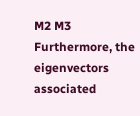M2 M3
Furthermore, the eigenvectors associated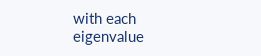with each eigenvalue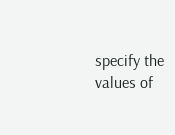specify the values of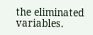the eliminated variables.